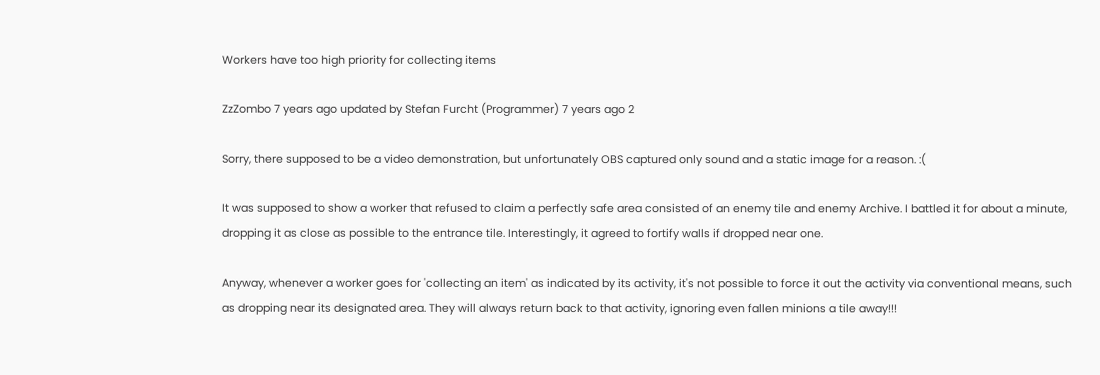Workers have too high priority for collecting items

ZzZombo 7 years ago updated by Stefan Furcht (Programmer) 7 years ago 2

Sorry, there supposed to be a video demonstration, but unfortunately OBS captured only sound and a static image for a reason. :(

It was supposed to show a worker that refused to claim a perfectly safe area consisted of an enemy tile and enemy Archive. I battled it for about a minute, dropping it as close as possible to the entrance tile. Interestingly, it agreed to fortify walls if dropped near one.

Anyway, whenever a worker goes for 'collecting an item' as indicated by its activity, it's not possible to force it out the activity via conventional means, such as dropping near its designated area. They will always return back to that activity, ignoring even fallen minions a tile away!!!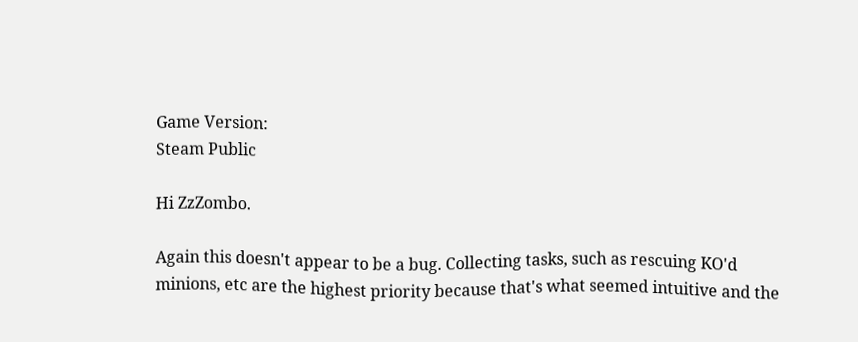Game Version:
Steam Public

Hi ZzZombo.

Again this doesn't appear to be a bug. Collecting tasks, such as rescuing KO'd minions, etc are the highest priority because that's what seemed intuitive and the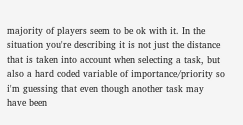majority of players seem to be ok with it. In the situation you're describing it is not just the distance that is taken into account when selecting a task, but also a hard coded variable of importance/priority so i'm guessing that even though another task may have been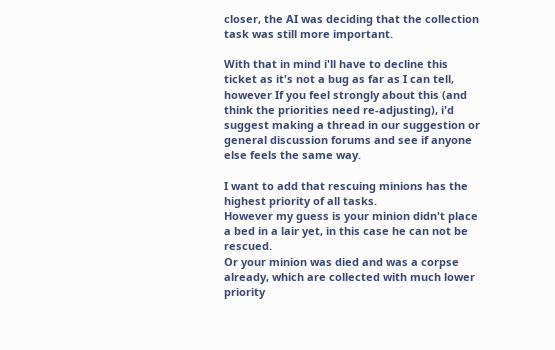closer, the AI was deciding that the collection task was still more important.

With that in mind i'll have to decline this ticket as it's not a bug as far as I can tell, however If you feel strongly about this (and think the priorities need re-adjusting), i'd suggest making a thread in our suggestion or general discussion forums and see if anyone else feels the same way.

I want to add that rescuing minions has the highest priority of all tasks.
However my guess is your minion didn't place a bed in a lair yet, in this case he can not be rescued.
Or your minion was died and was a corpse already, which are collected with much lower priority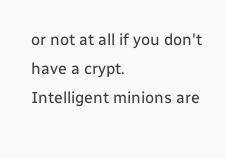or not at all if you don't have a crypt.
Intelligent minions are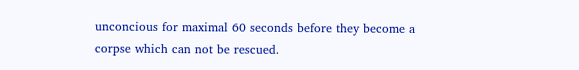unconcious for maximal 60 seconds before they become a corpse which can not be rescued.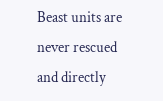Beast units are never rescued and directly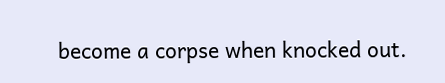become a corpse when knocked out.